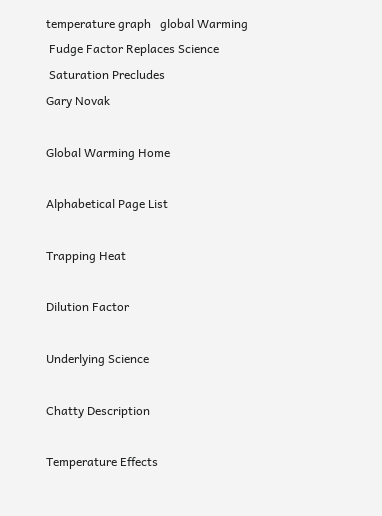temperature graph   global Warming
 Fudge Factor Replaces Science
 Saturation Precludes
Gary Novak

Global Warming Home

Alphabetical Page List

Trapping Heat

Dilution Factor

Underlying Science

Chatty Description

Temperature Effects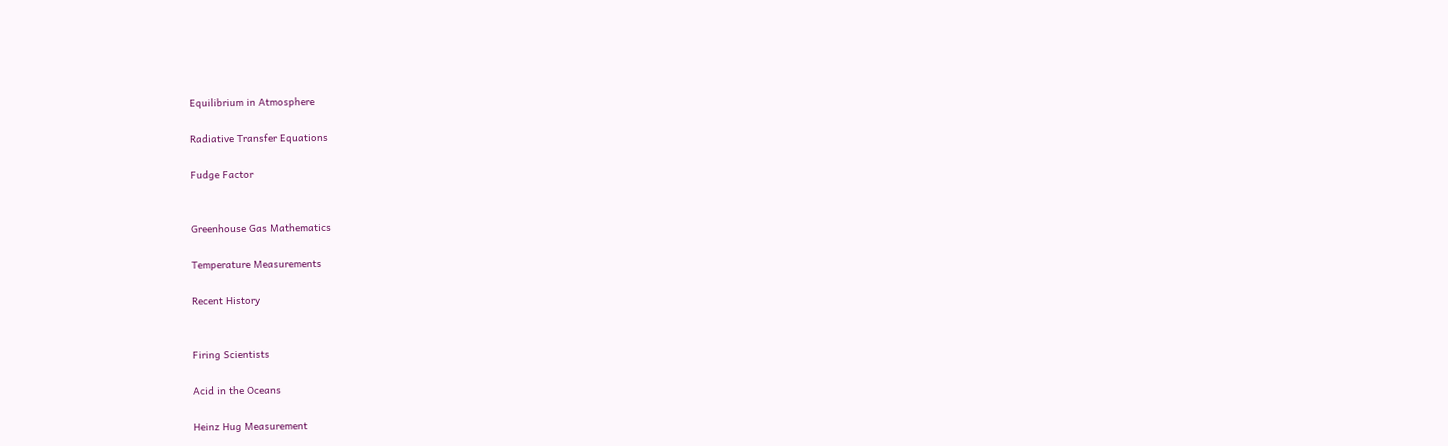Equilibrium in Atmosphere

Radiative Transfer Equations

Fudge Factor


Greenhouse Gas Mathematics

Temperature Measurements

Recent History


Firing Scientists

Acid in the Oceans

Heinz Hug Measurement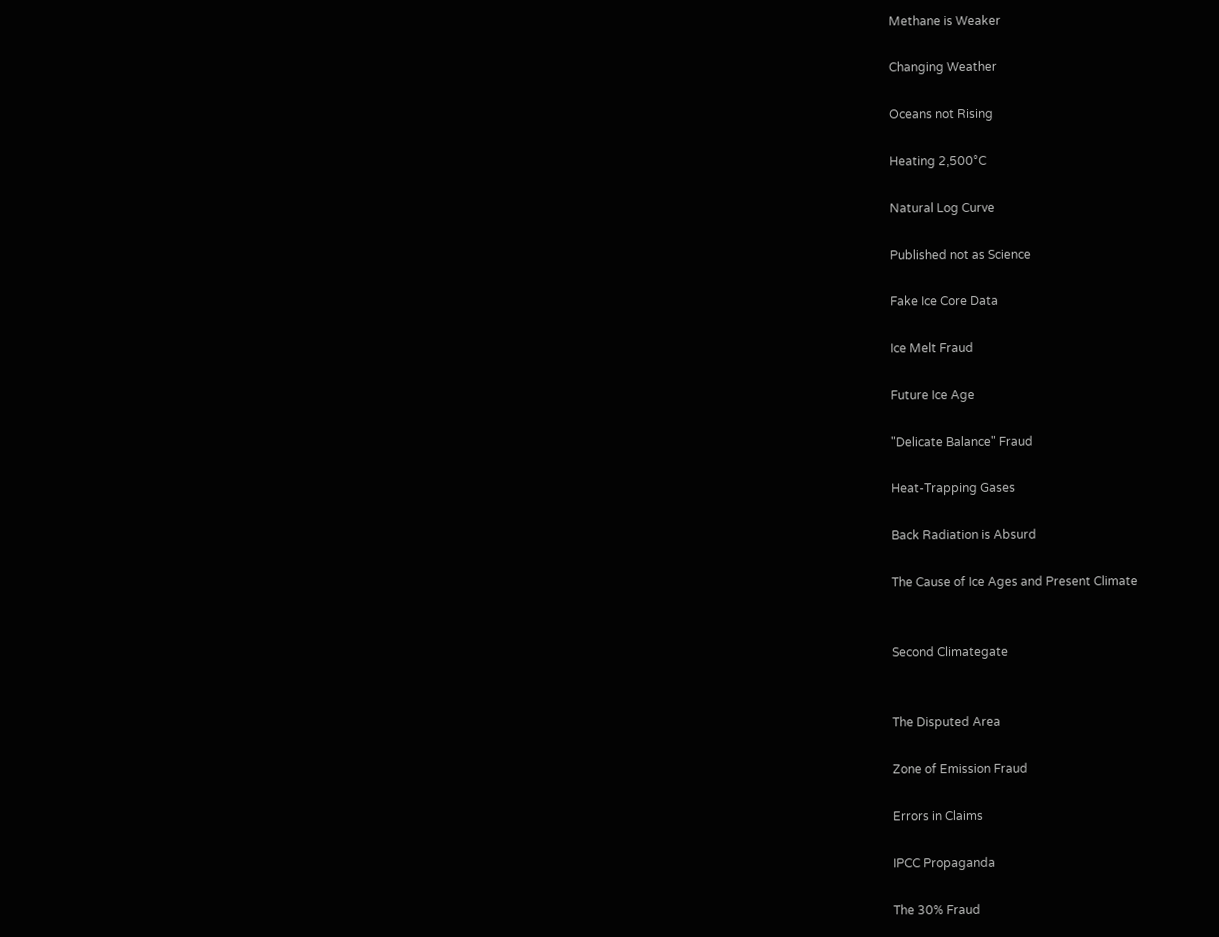Methane is Weaker

Changing Weather

Oceans not Rising

Heating 2,500°C

Natural Log Curve

Published not as Science

Fake Ice Core Data

Ice Melt Fraud

Future Ice Age

"Delicate Balance" Fraud

Heat-Trapping Gases

Back Radiation is Absurd

The Cause of Ice Ages and Present Climate


Second Climategate


The Disputed Area

Zone of Emission Fraud

Errors in Claims

IPCC Propaganda

The 30% Fraud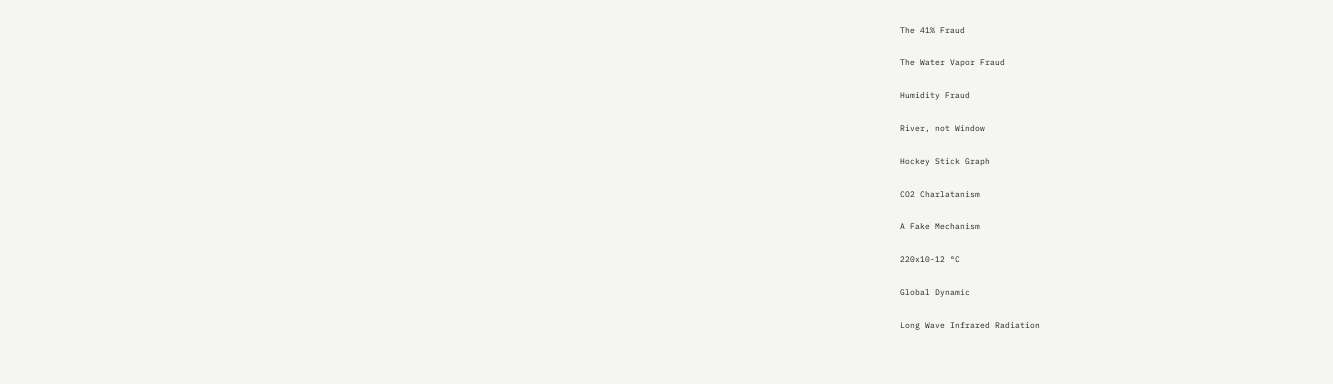The 41% Fraud

The Water Vapor Fraud

Humidity Fraud

River, not Window

Hockey Stick Graph

CO2 Charlatanism

A Fake Mechanism

220x10-12 °C

Global Dynamic

Long Wave Infrared Radiation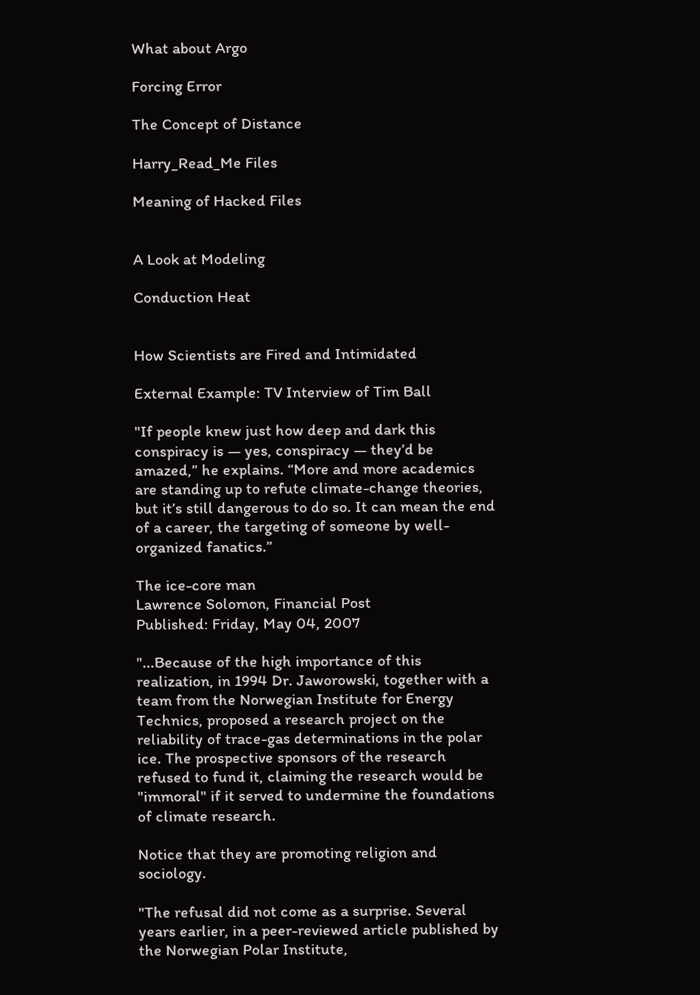What about Argo

Forcing Error

The Concept of Distance

Harry_Read_Me Files

Meaning of Hacked Files


A Look at Modeling

Conduction Heat


How Scientists are Fired and Intimidated

External Example: TV Interview of Tim Ball

"If people knew just how deep and dark this conspiracy is — yes, conspiracy — they’d be amazed,” he explains. “More and more academics are standing up to refute climate-change theories, but it’s still dangerous to do so. It can mean the end of a career, the targeting of someone by well-organized fanatics.”

The ice-core man
Lawrence Solomon, Financial Post
Published: Friday, May 04, 2007

"...Because of the high importance of this realization, in 1994 Dr. Jaworowski, together with a team from the Norwegian Institute for Energy Technics, proposed a research project on the reliability of trace-gas determinations in the polar ice. The prospective sponsors of the research refused to fund it, claiming the research would be "immoral" if it served to undermine the foundations of climate research.

Notice that they are promoting religion and sociology.

"The refusal did not come as a surprise. Several years earlier, in a peer-reviewed article published by the Norwegian Polar Institute,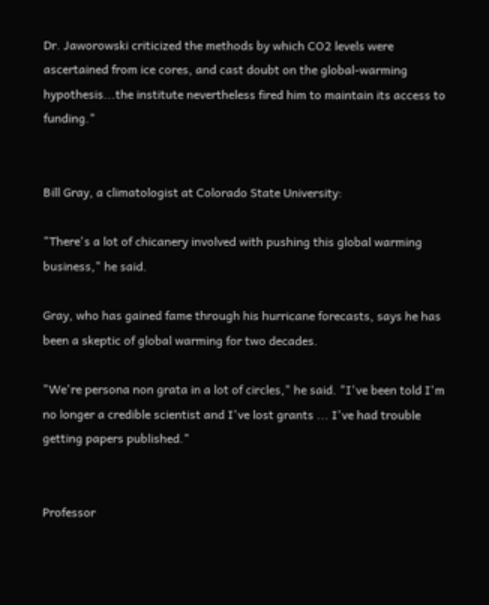Dr. Jaworowski criticized the methods by which CO2 levels were ascertained from ice cores, and cast doubt on the global-warming hypothesis...the institute nevertheless fired him to maintain its access to funding."


Bill Gray, a climatologist at Colorado State University:

"There's a lot of chicanery involved with pushing this global warming business," he said.

Gray, who has gained fame through his hurricane forecasts, says he has been a skeptic of global warming for two decades.

"We're persona non grata in a lot of circles," he said. "I've been told I'm no longer a credible scientist and I've lost grants ... I've had trouble getting papers published."


Professor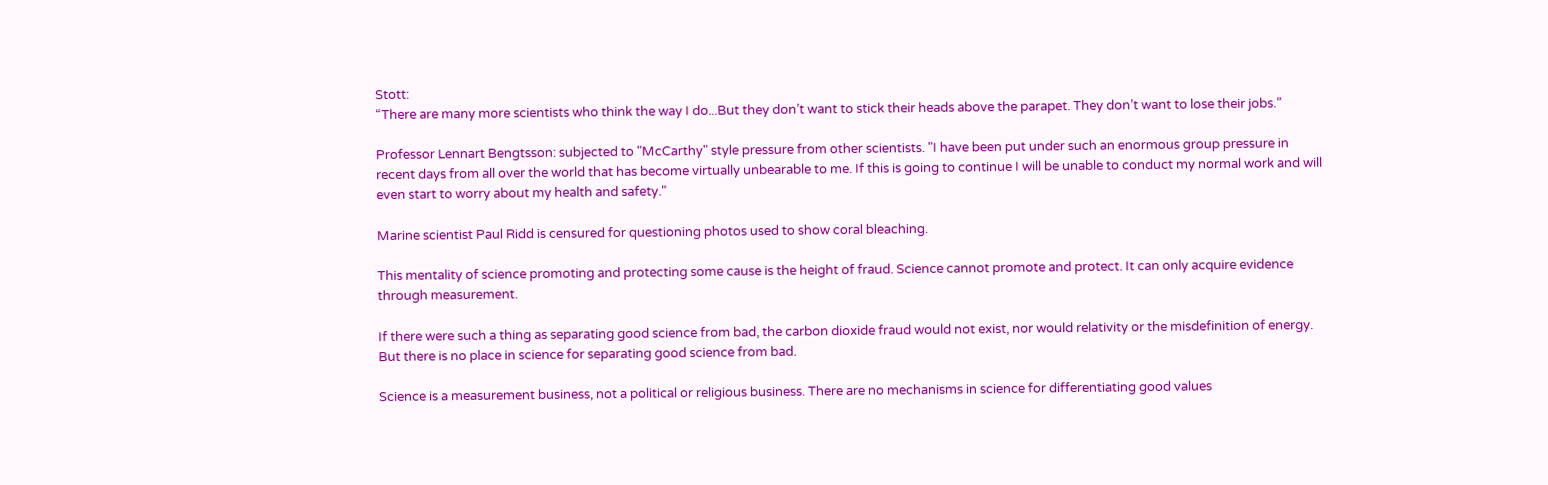Stott:
“There are many more scientists who think the way I do...But they don’t want to stick their heads above the parapet. They don’t want to lose their jobs.”

Professor Lennart Bengtsson: subjected to "McCarthy" style pressure from other scientists. "I have been put under such an enormous group pressure in recent days from all over the world that has become virtually unbearable to me. If this is going to continue I will be unable to conduct my normal work and will even start to worry about my health and safety."

Marine scientist Paul Ridd is censured for questioning photos used to show coral bleaching.

This mentality of science promoting and protecting some cause is the height of fraud. Science cannot promote and protect. It can only acquire evidence through measurement.

If there were such a thing as separating good science from bad, the carbon dioxide fraud would not exist, nor would relativity or the misdefinition of energy. But there is no place in science for separating good science from bad.

Science is a measurement business, not a political or religious business. There are no mechanisms in science for differentiating good values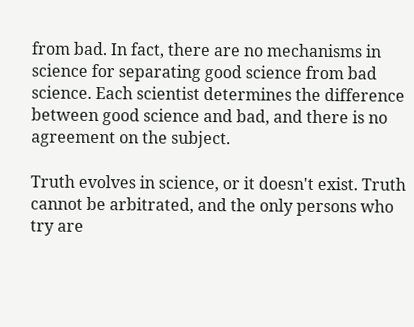from bad. In fact, there are no mechanisms in science for separating good science from bad science. Each scientist determines the difference between good science and bad, and there is no agreement on the subject.

Truth evolves in science, or it doesn't exist. Truth cannot be arbitrated, and the only persons who try are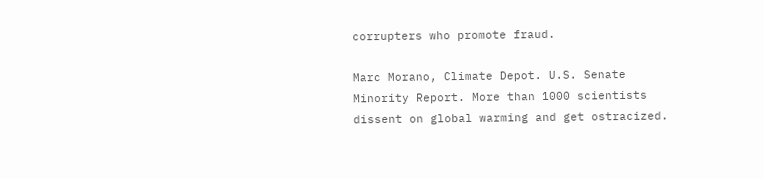corrupters who promote fraud.

Marc Morano, Climate Depot. U.S. Senate Minority Report. More than 1000 scientists dissent on global warming and get ostracized.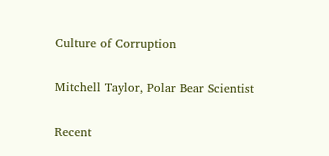Culture of Corruption

Mitchell Taylor, Polar Bear Scientist

Recent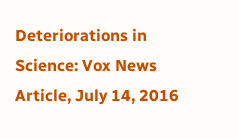Deteriorations in Science: Vox News Article, July 14, 2016